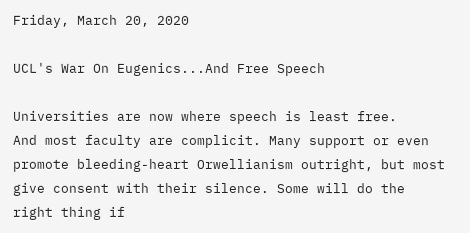Friday, March 20, 2020

UCL's War On Eugenics...And Free Speech

Universities are now where speech is least free.
And most faculty are complicit. Many support or even promote bleeding-heart Orwellianism outright, but most give consent with their silence. Some will do the right thing if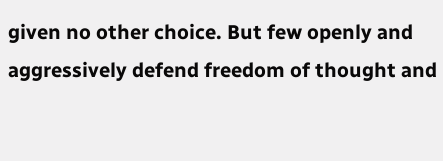given no other choice. But few openly and aggressively defend freedom of thought and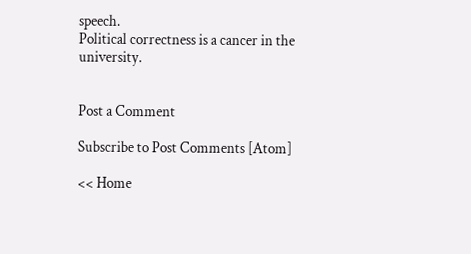speech.
Political correctness is a cancer in the university.


Post a Comment

Subscribe to Post Comments [Atom]

<< Home